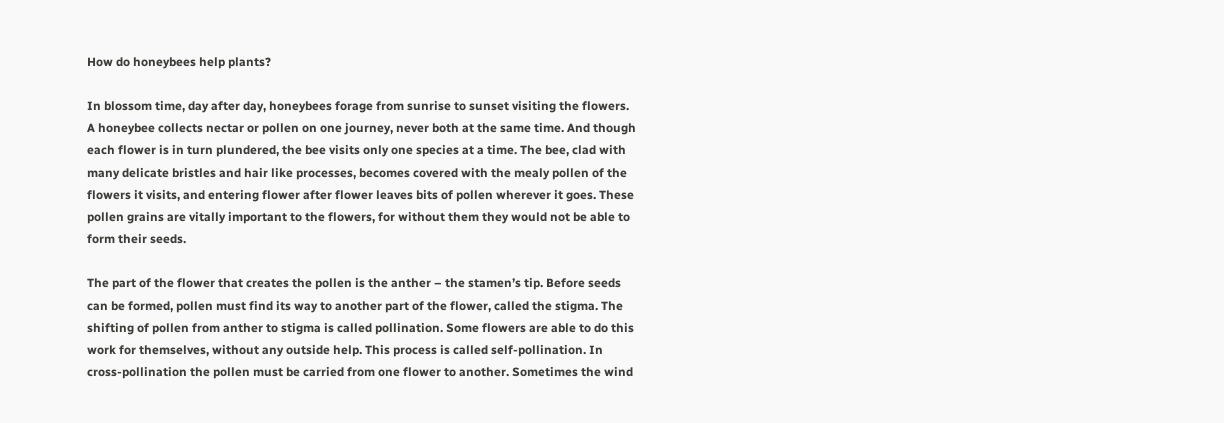How do honeybees help plants?

In blossom time, day after day, honeybees forage from sunrise to sunset visiting the flowers. A honeybee collects nectar or pollen on one journey, never both at the same time. And though each flower is in turn plundered, the bee visits only one species at a time. The bee, clad with many delicate bristles and hair like processes, becomes covered with the mealy pollen of the flowers it visits, and entering flower after flower leaves bits of pollen wherever it goes. These pollen grains are vitally important to the flowers, for without them they would not be able to form their seeds.

The part of the flower that creates the pollen is the anther – the stamen’s tip. Before seeds can be formed, pollen must find its way to another part of the flower, called the stigma. The shifting of pollen from anther to stigma is called pollination. Some flowers are able to do this work for themselves, without any outside help. This process is called self-pollination. In cross-pollination the pollen must be carried from one flower to another. Sometimes the wind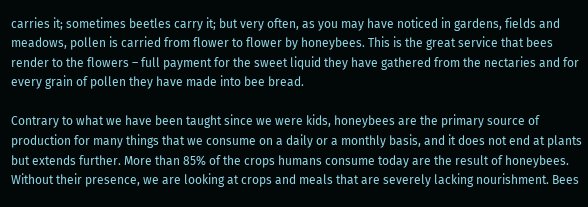carries it; sometimes beetles carry it; but very often, as you may have noticed in gardens, fields and meadows, pollen is carried from flower to flower by honeybees. This is the great service that bees render to the flowers – full payment for the sweet liquid they have gathered from the nectaries and for every grain of pollen they have made into bee bread.

Contrary to what we have been taught since we were kids, honeybees are the primary source of production for many things that we consume on a daily or a monthly basis, and it does not end at plants but extends further. More than 85% of the crops humans consume today are the result of honeybees. Without their presence, we are looking at crops and meals that are severely lacking nourishment. Bees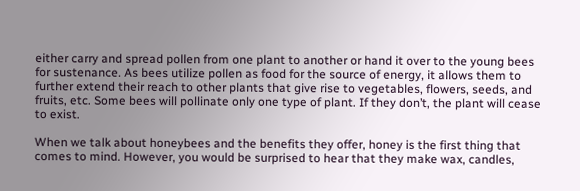either carry and spread pollen from one plant to another or hand it over to the young bees for sustenance. As bees utilize pollen as food for the source of energy, it allows them to further extend their reach to other plants that give rise to vegetables, flowers, seeds, and fruits, etc. Some bees will pollinate only one type of plant. If they don’t, the plant will cease to exist.

When we talk about honeybees and the benefits they offer, honey is the first thing that comes to mind. However, you would be surprised to hear that they make wax, candles,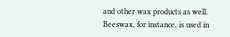and other wax products as well. Beeswax, for instance, is used in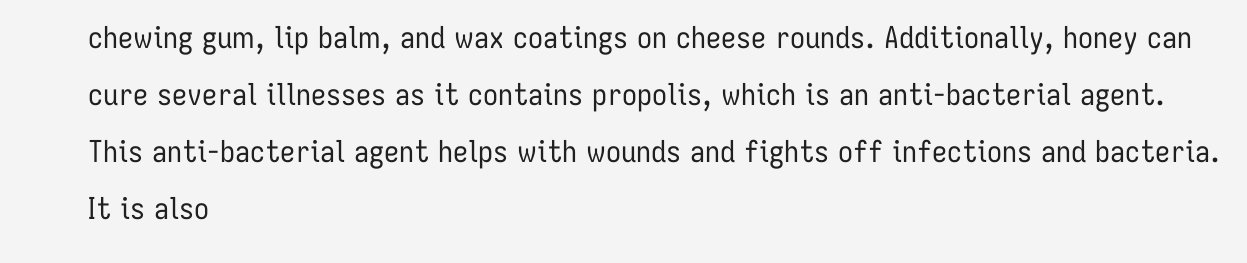chewing gum, lip balm, and wax coatings on cheese rounds. Additionally, honey can cure several illnesses as it contains propolis, which is an anti-bacterial agent. This anti-bacterial agent helps with wounds and fights off infections and bacteria. It is also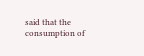said that the consumption of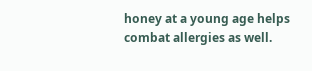honey at a young age helps combat allergies as well.